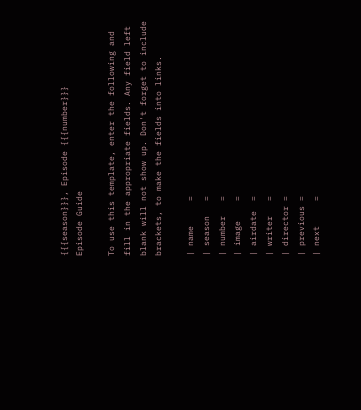{{{season}}}, Episode {{{number}}}
Episode Guide

To use this template, enter the following and fill in the appropriate fields. Any field left blank will not show up. Don't forget to include brackets, to make the fields into links.

| name     =
| season   =
| number   =
| image    =
| airdate  =
| writer   =
| director =
| previous =
| next     =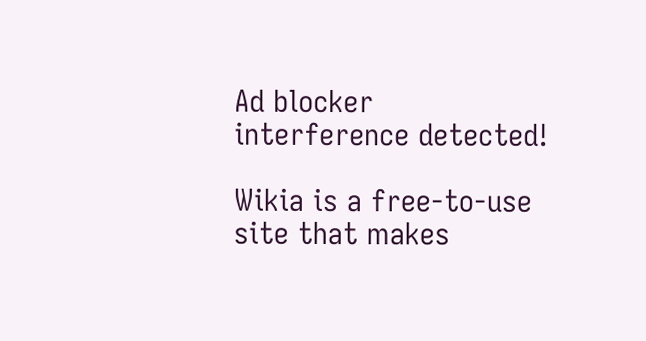Ad blocker interference detected!

Wikia is a free-to-use site that makes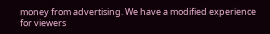money from advertising. We have a modified experience for viewers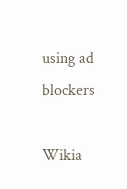using ad blockers

Wikia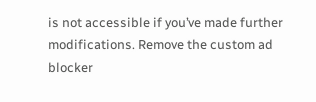is not accessible if you’ve made further modifications. Remove the custom ad blocker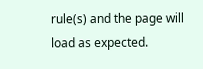rule(s) and the page will load as expected.